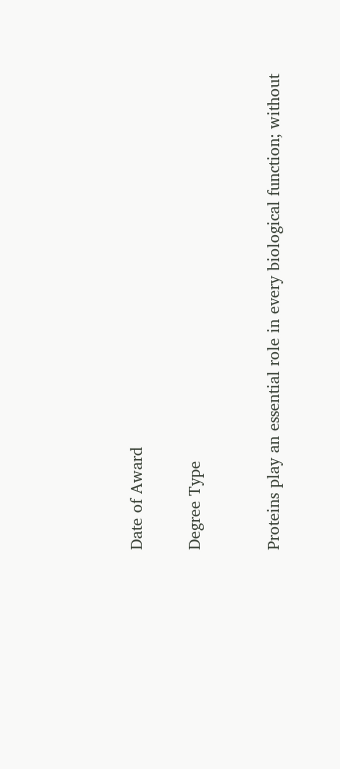Date of Award


Degree Type



Proteins play an essential role in every biological function; without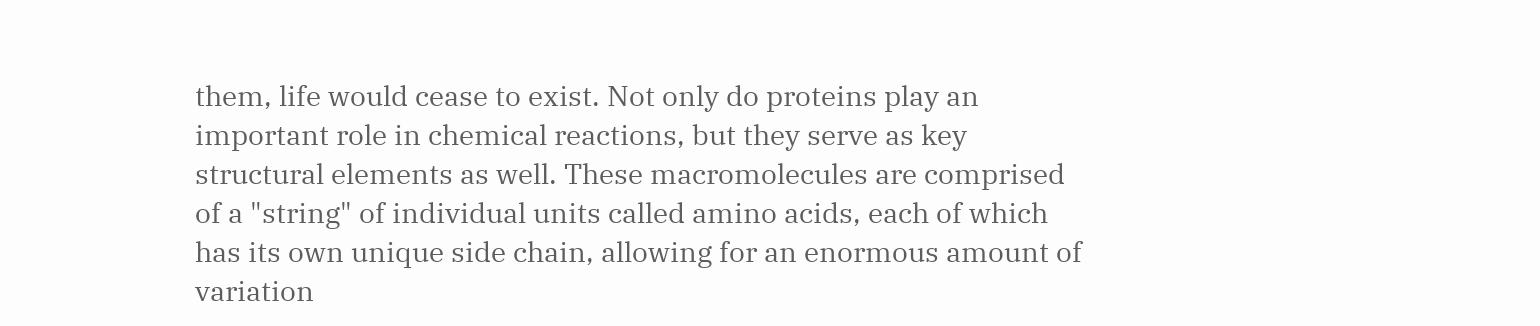them, life would cease to exist. Not only do proteins play an important role in chemical reactions, but they serve as key structural elements as well. These macromolecules are comprised of a "string" of individual units called amino acids, each of which has its own unique side chain, allowing for an enormous amount of variation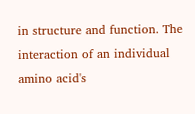in structure and function. The interaction of an individual amino acid's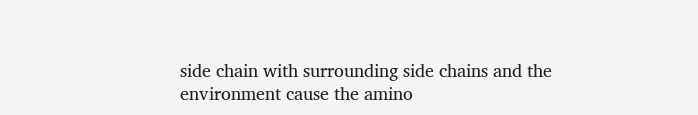side chain with surrounding side chains and the environment cause the amino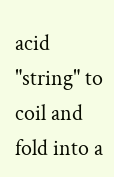acid "string" to coil and fold into a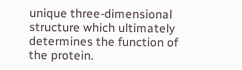unique three-dimensional structure which ultimately determines the function of the protein.